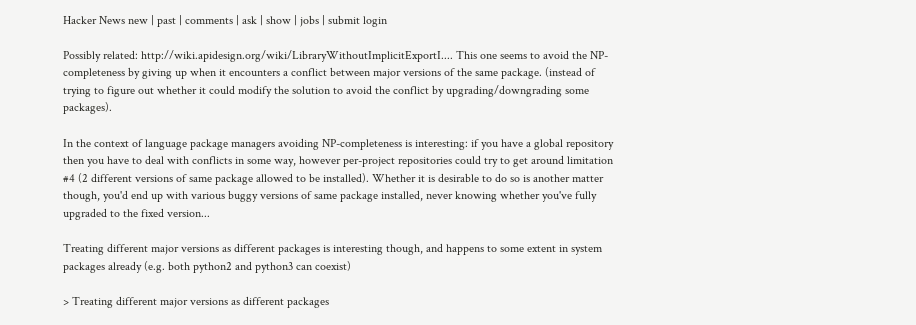Hacker News new | past | comments | ask | show | jobs | submit login

Possibly related: http://wiki.apidesign.org/wiki/LibraryWithoutImplicitExportI.... This one seems to avoid the NP-completeness by giving up when it encounters a conflict between major versions of the same package. (instead of trying to figure out whether it could modify the solution to avoid the conflict by upgrading/downgrading some packages).

In the context of language package managers avoiding NP-completeness is interesting: if you have a global repository then you have to deal with conflicts in some way, however per-project repositories could try to get around limitation #4 (2 different versions of same package allowed to be installed). Whether it is desirable to do so is another matter though, you'd end up with various buggy versions of same package installed, never knowing whether you've fully upgraded to the fixed version...

Treating different major versions as different packages is interesting though, and happens to some extent in system packages already (e.g. both python2 and python3 can coexist)

> Treating different major versions as different packages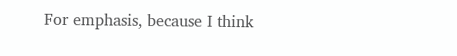For emphasis, because I think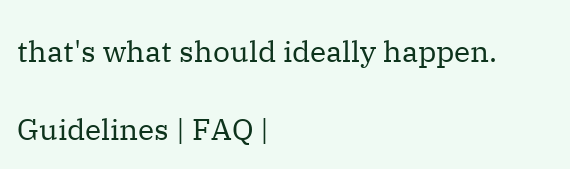that's what should ideally happen.

Guidelines | FAQ |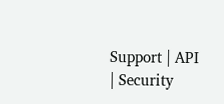Support | API | Security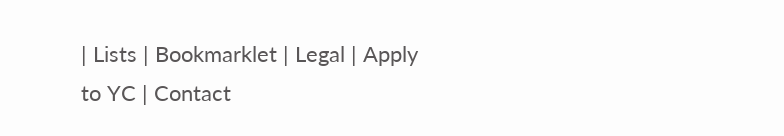| Lists | Bookmarklet | Legal | Apply to YC | Contact